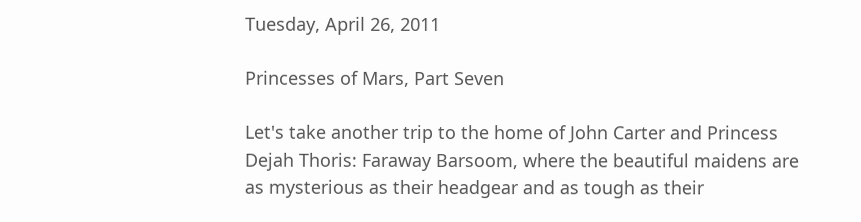Tuesday, April 26, 2011

Princesses of Mars, Part Seven

Let's take another trip to the home of John Carter and Princess Dejah Thoris: Faraway Barsoom, where the beautiful maidens are as mysterious as their headgear and as tough as their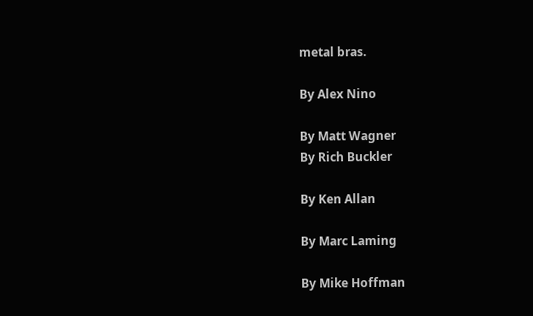metal bras.

By Alex Nino

By Matt Wagner
By Rich Buckler

By Ken Allan

By Marc Laming

By Mike Hoffman